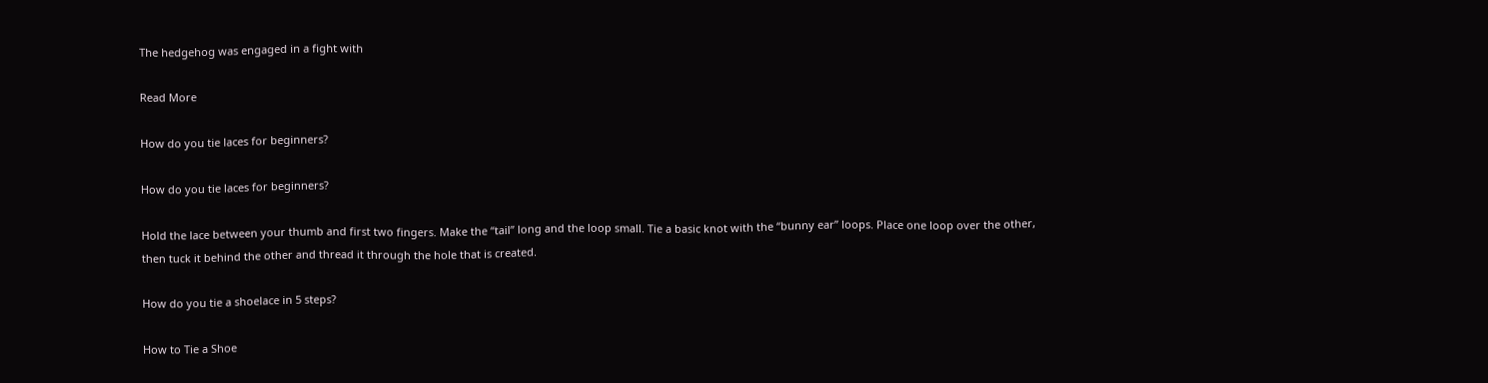The hedgehog was engaged in a fight with

Read More

How do you tie laces for beginners?

How do you tie laces for beginners?

Hold the lace between your thumb and first two fingers. Make the “tail” long and the loop small. Tie a basic knot with the “bunny ear” loops. Place one loop over the other, then tuck it behind the other and thread it through the hole that is created.

How do you tie a shoelace in 5 steps?

How to Tie a Shoe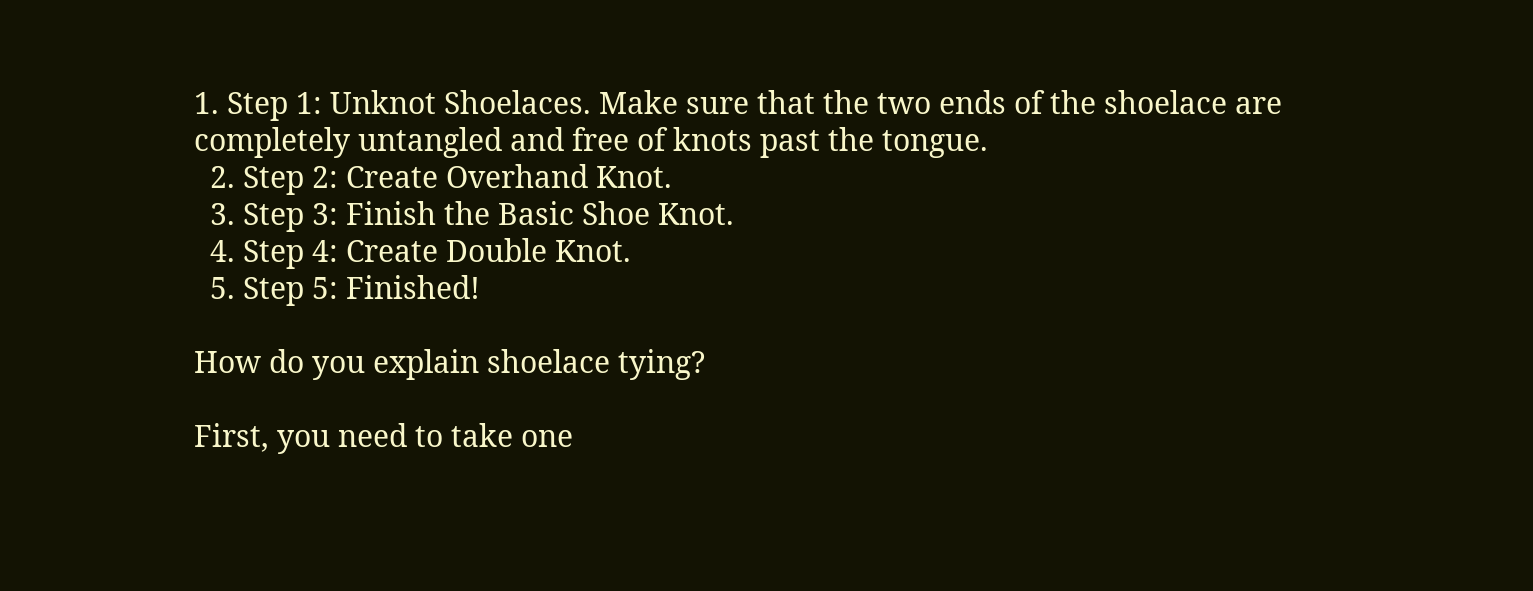1. Step 1: Unknot Shoelaces. Make sure that the two ends of the shoelace are completely untangled and free of knots past the tongue.
  2. Step 2: Create Overhand Knot.
  3. Step 3: Finish the Basic Shoe Knot.
  4. Step 4: Create Double Knot.
  5. Step 5: Finished!

How do you explain shoelace tying?

First, you need to take one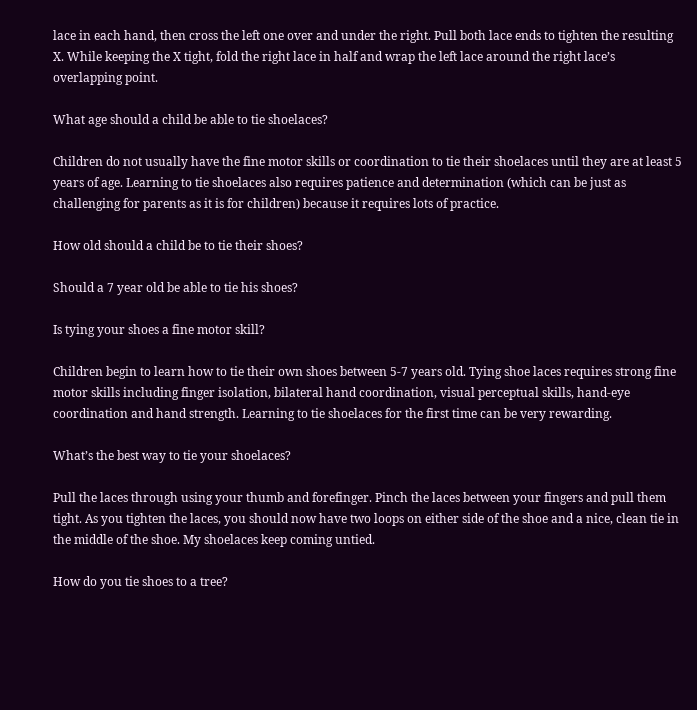lace in each hand, then cross the left one over and under the right. Pull both lace ends to tighten the resulting X. While keeping the X tight, fold the right lace in half and wrap the left lace around the right lace’s overlapping point.

What age should a child be able to tie shoelaces?

Children do not usually have the fine motor skills or coordination to tie their shoelaces until they are at least 5 years of age. Learning to tie shoelaces also requires patience and determination (which can be just as challenging for parents as it is for children) because it requires lots of practice.

How old should a child be to tie their shoes?

Should a 7 year old be able to tie his shoes?

Is tying your shoes a fine motor skill?

Children begin to learn how to tie their own shoes between 5-7 years old. Tying shoe laces requires strong fine motor skills including finger isolation, bilateral hand coordination, visual perceptual skills, hand-eye coordination and hand strength. Learning to tie shoelaces for the first time can be very rewarding.

What’s the best way to tie your shoelaces?

Pull the laces through using your thumb and forefinger. Pinch the laces between your fingers and pull them tight. As you tighten the laces, you should now have two loops on either side of the shoe and a nice, clean tie in the middle of the shoe. My shoelaces keep coming untied.

How do you tie shoes to a tree?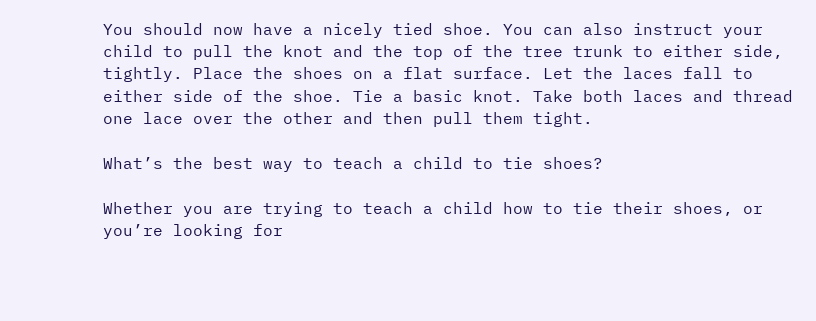You should now have a nicely tied shoe. You can also instruct your child to pull the knot and the top of the tree trunk to either side, tightly. Place the shoes on a flat surface. Let the laces fall to either side of the shoe. Tie a basic knot. Take both laces and thread one lace over the other and then pull them tight.

What’s the best way to teach a child to tie shoes?

Whether you are trying to teach a child how to tie their shoes, or you’re looking for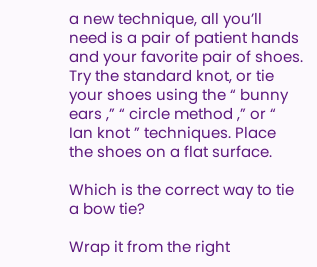a new technique, all you’ll need is a pair of patient hands and your favorite pair of shoes. Try the standard knot, or tie your shoes using the “ bunny ears ,” “ circle method ,” or “ Ian knot ” techniques. Place the shoes on a flat surface.

Which is the correct way to tie a bow tie?

Wrap it from the right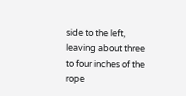side to the left, leaving about three to four inches of the rope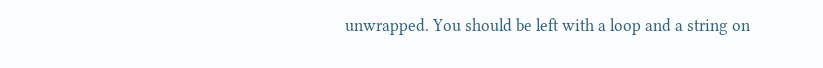unwrapped. You should be left with a loop and a string on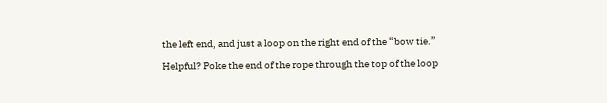the left end, and just a loop on the right end of the “bow tie.” Helpful? Poke the end of the rope through the top of the loop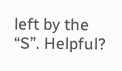left by the “S”. Helpful?